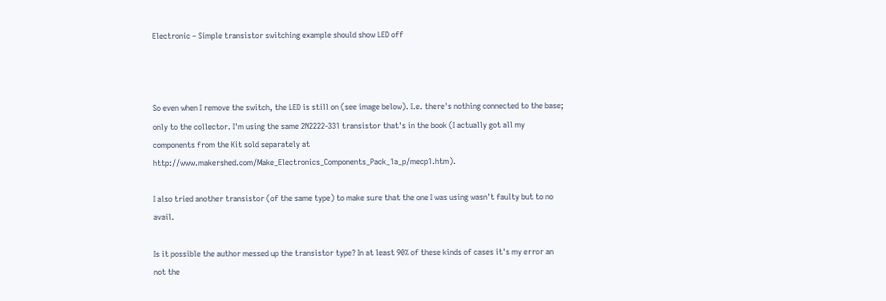Electronic – Simple transistor switching example should show LED off



So even when I remove the switch, the LED is still on (see image below). I.e. there's nothing connected to the base; only to the collector. I'm using the same 2N2222-331 transistor that's in the book (I actually got all my components from the Kit sold separately at http://www.makershed.com/Make_Electronics_Components_Pack_1a_p/mecp1.htm).

I also tried another transistor (of the same type) to make sure that the one I was using wasn't faulty but to no avail.

Is it possible the author messed up the transistor type? In at least 90% of these kinds of cases it's my error an not the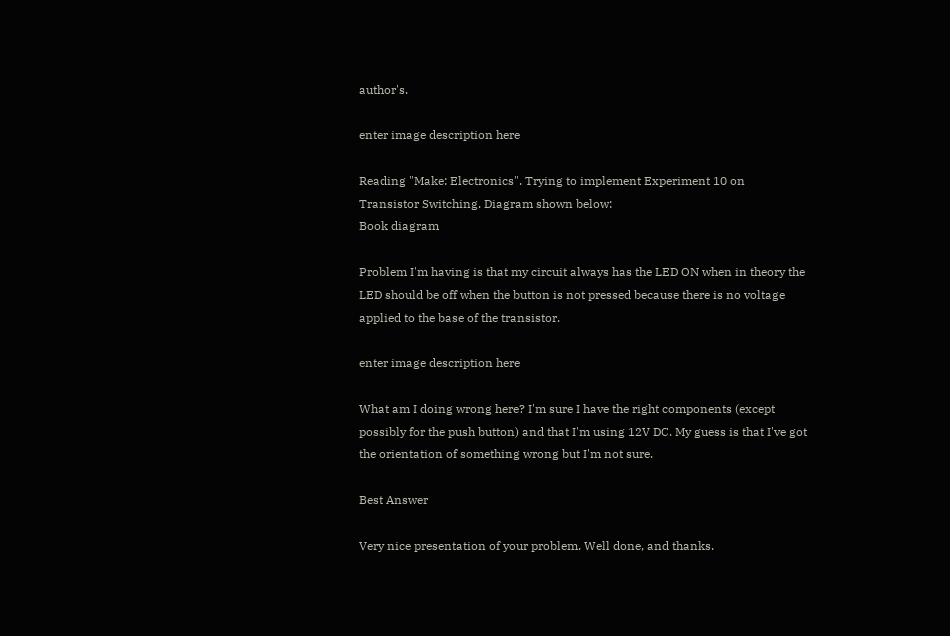author's.

enter image description here

Reading "Make: Electronics". Trying to implement Experiment 10 on Transistor Switching. Diagram shown below:
Book diagram

Problem I'm having is that my circuit always has the LED ON when in theory the LED should be off when the button is not pressed because there is no voltage applied to the base of the transistor.

enter image description here

What am I doing wrong here? I'm sure I have the right components (except possibly for the push button) and that I'm using 12V DC. My guess is that I've got the orientation of something wrong but I'm not sure.

Best Answer

Very nice presentation of your problem. Well done, and thanks.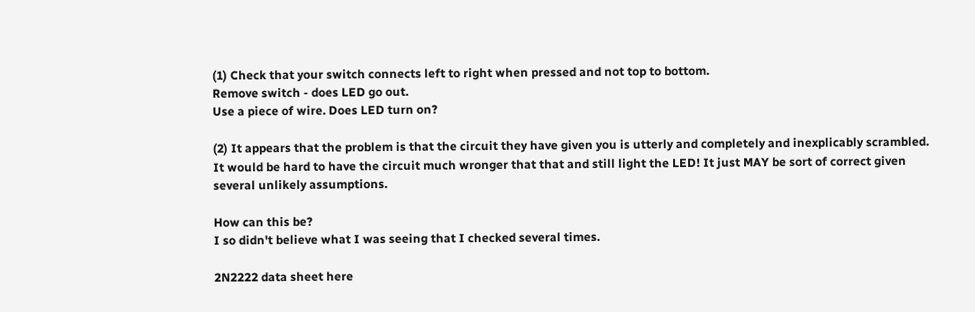(1) Check that your switch connects left to right when pressed and not top to bottom.
Remove switch - does LED go out.
Use a piece of wire. Does LED turn on?

(2) It appears that the problem is that the circuit they have given you is utterly and completely and inexplicably scrambled. It would be hard to have the circuit much wronger that that and still light the LED! It just MAY be sort of correct given several unlikely assumptions.

How can this be?
I so didn't believe what I was seeing that I checked several times.

2N2222 data sheet here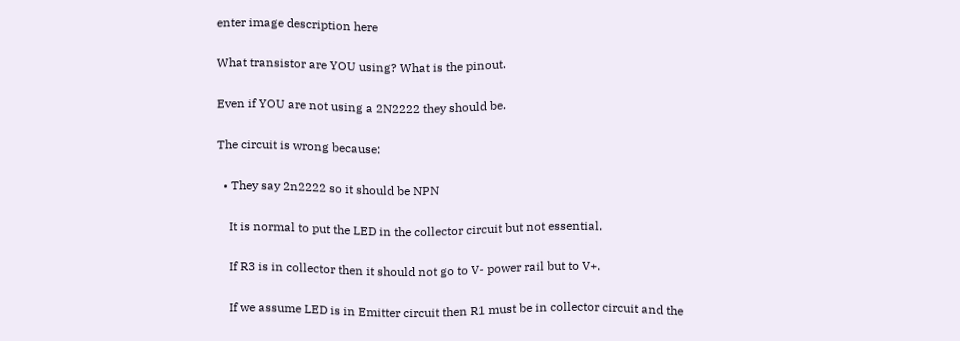enter image description here

What transistor are YOU using? What is the pinout.

Even if YOU are not using a 2N2222 they should be.

The circuit is wrong because:

  • They say 2n2222 so it should be NPN

    It is normal to put the LED in the collector circuit but not essential.

    If R3 is in collector then it should not go to V- power rail but to V+.

    If we assume LED is in Emitter circuit then R1 must be in collector circuit and the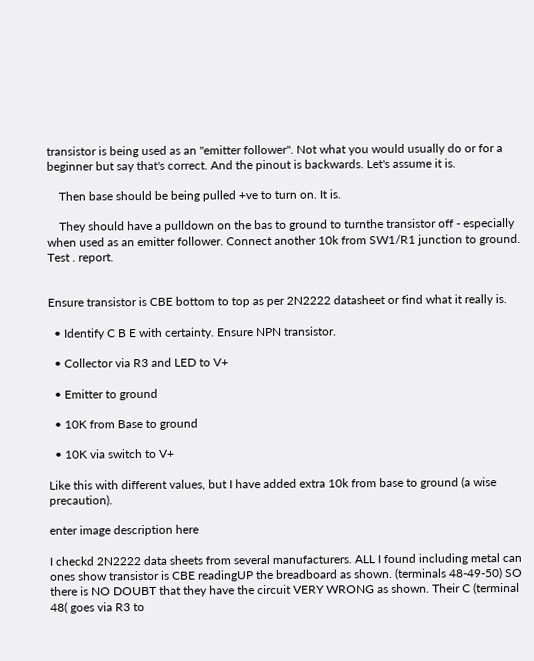transistor is being used as an "emitter follower". Not what you would usually do or for a beginner but say that's correct. And the pinout is backwards. Let's assume it is.

    Then base should be being pulled +ve to turn on. It is.

    They should have a pulldown on the bas to ground to turnthe transistor off - especially when used as an emitter follower. Connect another 10k from SW1/R1 junction to ground. Test . report.


Ensure transistor is CBE bottom to top as per 2N2222 datasheet or find what it really is.

  • Identify C B E with certainty. Ensure NPN transistor.

  • Collector via R3 and LED to V+

  • Emitter to ground

  • 10K from Base to ground

  • 10K via switch to V+

Like this with different values, but I have added extra 10k from base to ground (a wise precaution).

enter image description here

I checkd 2N2222 data sheets from several manufacturers. ALL I found including metal can ones show transistor is CBE readingUP the breadboard as shown. (terminals 48-49-50) SO there is NO DOUBT that they have the circuit VERY WRONG as shown. Their C (terminal 48( goes via R3 to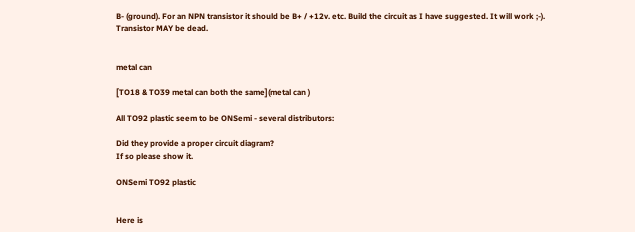B- (ground). For an NPN transistor it should be B+ / +12v. etc. Build the circuit as I have suggested. It will work ;-). Transistor MAY be dead.


metal can

[TO18 & TO39 metal can both the same](metal can )

All TO92 plastic seem to be ONSemi - several distributors:

Did they provide a proper circuit diagram?
If so please show it.

ONSemi TO92 plastic


Here is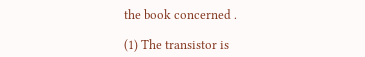the book concerned .

(1) The transistor is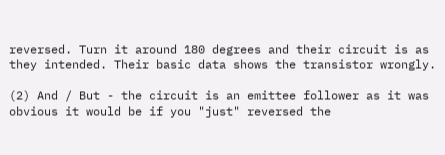reversed. Turn it around 180 degrees and their circuit is as they intended. Their basic data shows the transistor wrongly.

(2) And / But - the circuit is an emittee follower as it was obvious it would be if you "just" reversed the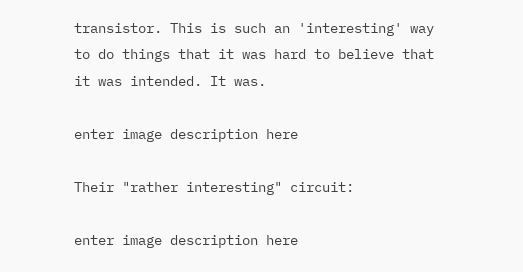transistor. This is such an 'interesting' way to do things that it was hard to believe that it was intended. It was.

enter image description here

Their "rather interesting" circuit:

enter image description here